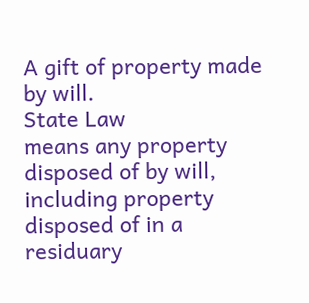A gift of property made by will.
State Law
means any property disposed of by will, including property disposed of in a residuary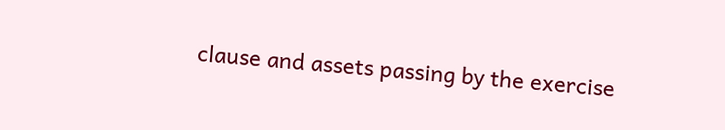clause and assets passing by the exercise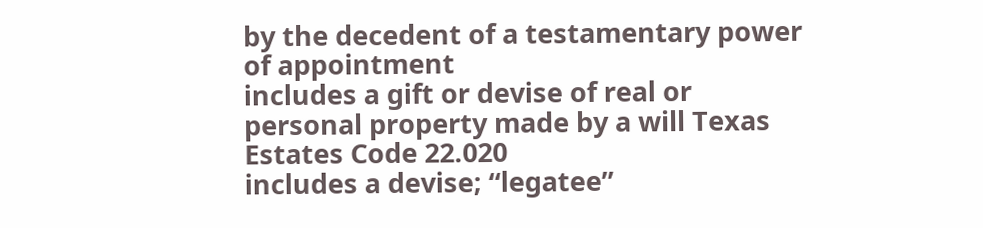by the decedent of a testamentary power of appointment
includes a gift or devise of real or personal property made by a will Texas Estates Code 22.020
includes a devise; “legatee”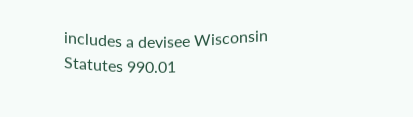includes a devisee Wisconsin Statutes 990.01